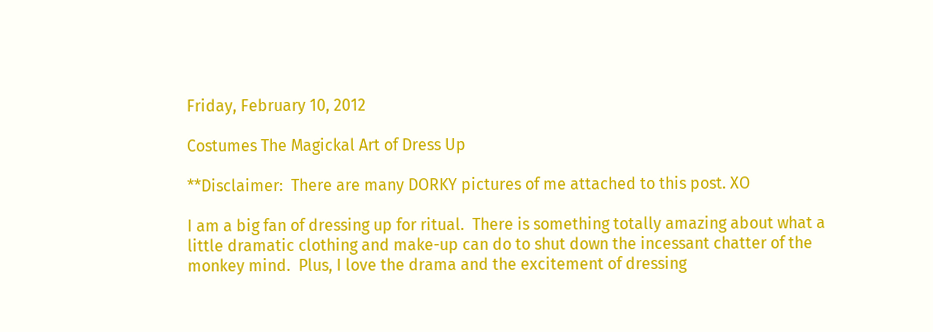Friday, February 10, 2012

Costumes The Magickal Art of Dress Up

**Disclaimer:  There are many DORKY pictures of me attached to this post. XO

I am a big fan of dressing up for ritual.  There is something totally amazing about what a little dramatic clothing and make-up can do to shut down the incessant chatter of the monkey mind.  Plus, I love the drama and the excitement of dressing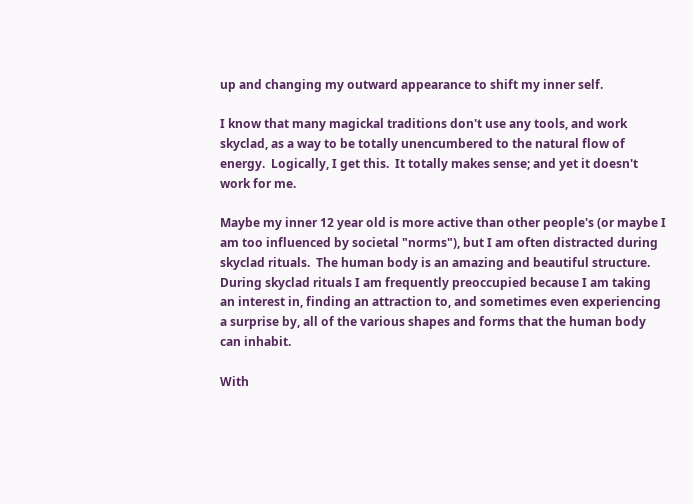up and changing my outward appearance to shift my inner self.

I know that many magickal traditions don't use any tools, and work skyclad, as a way to be totally unencumbered to the natural flow of energy.  Logically, I get this.  It totally makes sense; and yet it doesn't work for me.

Maybe my inner 12 year old is more active than other people's (or maybe I am too influenced by societal "norms"), but I am often distracted during skyclad rituals.  The human body is an amazing and beautiful structure.  During skyclad rituals I am frequently preoccupied because I am taking an interest in, finding an attraction to, and sometimes even experiencing a surprise by, all of the various shapes and forms that the human body can inhabit.

With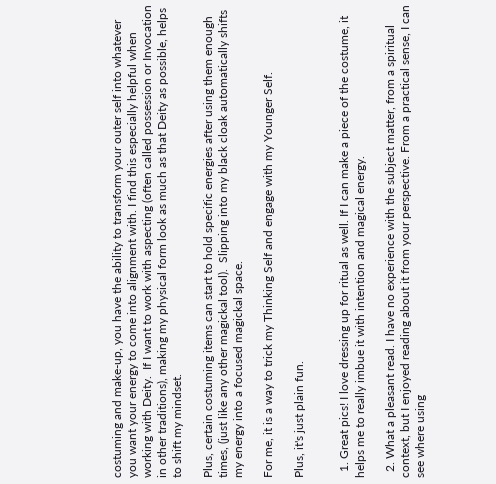costuming and make-up, you have the ability to transform your outer self into whatever you want your energy to come into alignment with. I find this especially helpful when working with Deity.  If I want to work with aspecting (often called possession or Invocation in other traditions), making my physical form look as much as that Deity as possible, helps to shift my mindset.

Plus, certain costuming items can start to hold specific energies after using them enough times, (just like any other magickal tool).  Slipping into my black cloak automatically shifts my energy into a focused magickal space.

For me, it is a way to trick my Thinking Self and engage with my Younger Self.

Plus, it's just plain fun.


  1. Great pics! I love dressing up for ritual as well. If I can make a piece of the costume, it helps me to really imbue it with intention and magical energy.

  2. What a pleasant read. I have no experience with the subject matter, from a spiritual context, but I enjoyed reading about it from your perspective. From a practical sense, I can see where using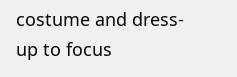costume and dress-up to focus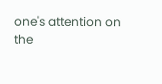one's attention on the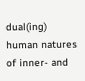dual(ing) human natures of inner- and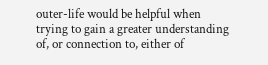outer-life would be helpful when trying to gain a greater understanding of, or connection to, either of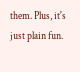them. Plus, it's just plain fun.